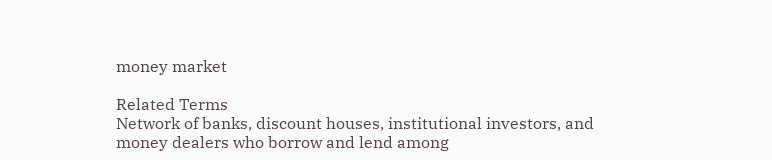money market

Related Terms
Network of banks, discount houses, institutional investors, and money dealers who borrow and lend among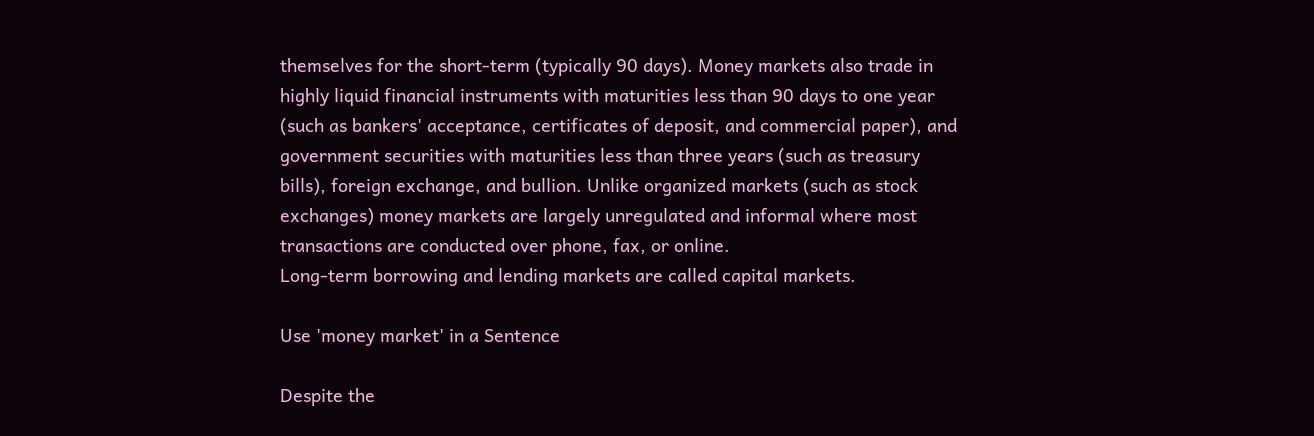themselves for the short-term (typically 90 days). Money markets also trade in highly liquid financial instruments with maturities less than 90 days to one year (such as bankers' acceptance, certificates of deposit, and commercial paper), and government securities with maturities less than three years (such as treasury bills), foreign exchange, and bullion. Unlike organized markets (such as stock exchanges) money markets are largely unregulated and informal where most transactions are conducted over phone, fax, or online.
Long-term borrowing and lending markets are called capital markets.

Use 'money market' in a Sentence

Despite the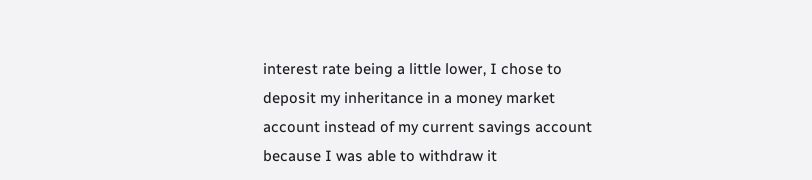interest rate being a little lower, I chose to deposit my inheritance in a money market account instead of my current savings account because I was able to withdraw it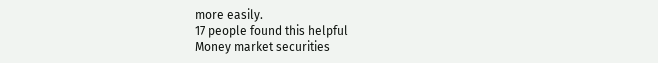more easily.
17 people found this helpful
Money market securities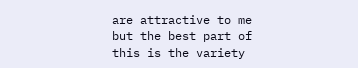are attractive to me but the best part of this is the variety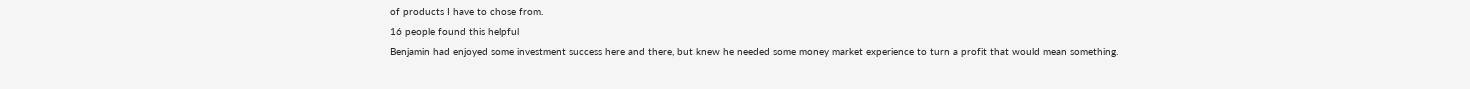of products I have to chose from.
16 people found this helpful
Benjamin had enjoyed some investment success here and there, but knew he needed some money market experience to turn a profit that would mean something.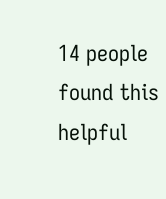14 people found this helpful